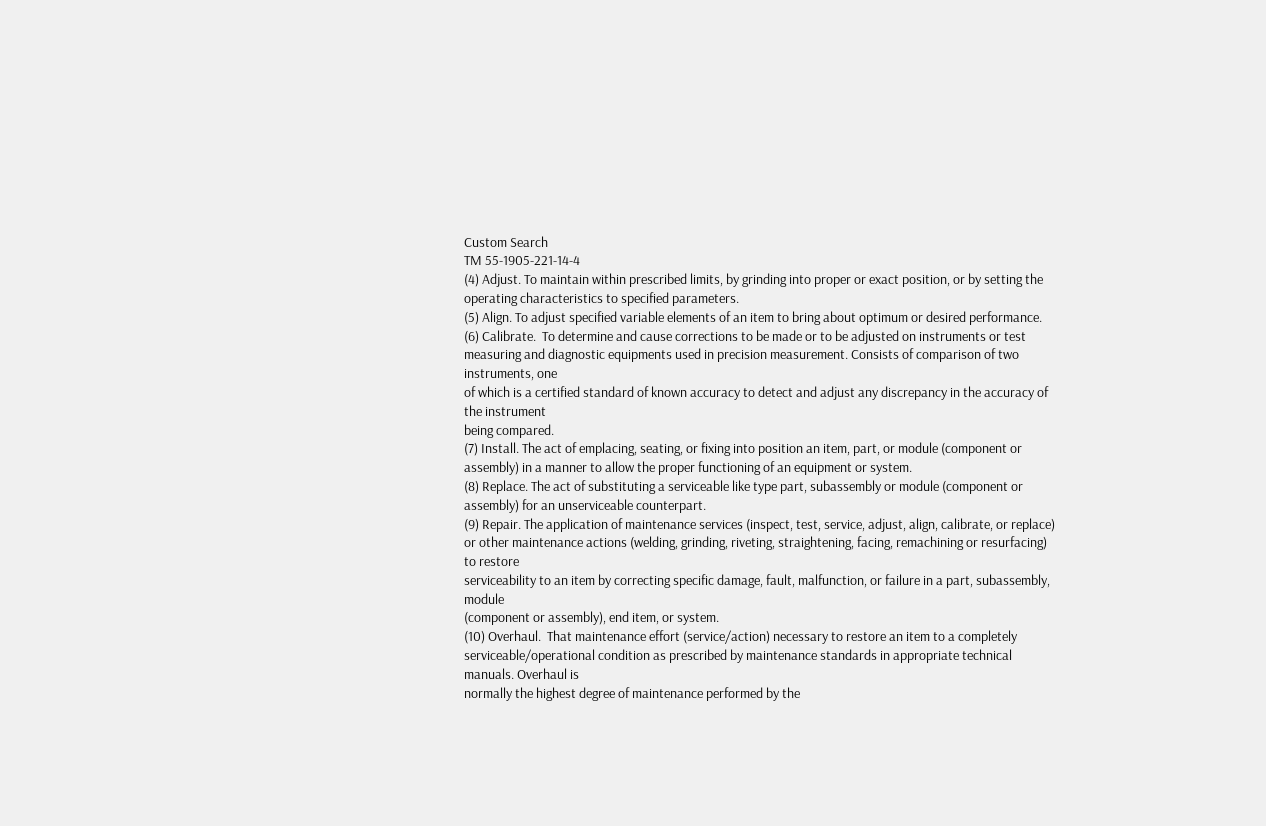Custom Search
TM 55-1905-221-14-4
(4) Adjust. To maintain within prescribed limits, by grinding into proper or exact position, or by setting the
operating characteristics to specified parameters.
(5) Align. To adjust specified variable elements of an item to bring about optimum or desired performance.
(6) Calibrate.  To determine and cause corrections to be made or to be adjusted on instruments or test
measuring and diagnostic equipments used in precision measurement. Consists of comparison of two instruments, one
of which is a certified standard of known accuracy to detect and adjust any discrepancy in the accuracy of the instrument
being compared.
(7) Install. The act of emplacing, seating, or fixing into position an item, part, or module (component or
assembly) in a manner to allow the proper functioning of an equipment or system.
(8) Replace. The act of substituting a serviceable like type part, subassembly or module (component or
assembly) for an unserviceable counterpart.
(9) Repair. The application of maintenance services (inspect, test, service, adjust, align, calibrate, or replace)
or other maintenance actions (welding, grinding, riveting, straightening, facing, remachining or resurfacing) to restore
serviceability to an item by correcting specific damage, fault, malfunction, or failure in a part, subassembly, module
(component or assembly), end item, or system.
(10) Overhaul.  That maintenance effort (service/action) necessary to restore an item to a completely
serviceable/operational condition as prescribed by maintenance standards in appropriate technical manuals. Overhaul is
normally the highest degree of maintenance performed by the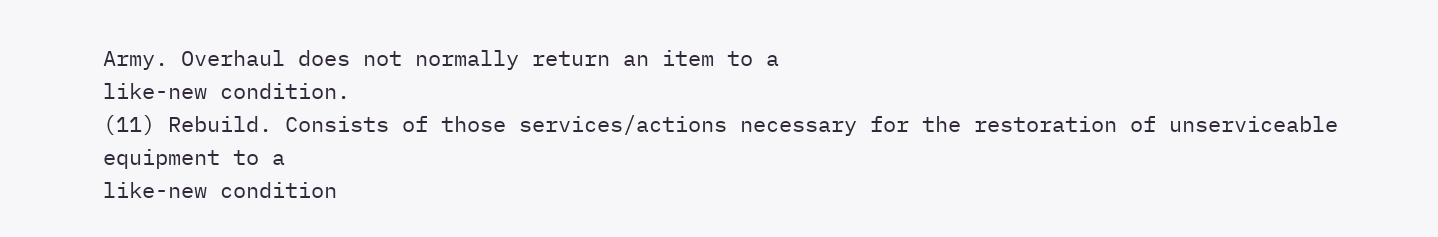Army. Overhaul does not normally return an item to a
like-new condition.
(11) Rebuild. Consists of those services/actions necessary for the restoration of unserviceable equipment to a
like-new condition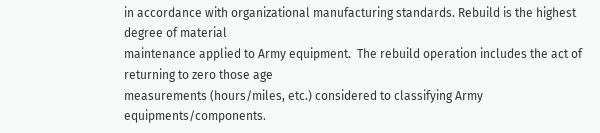in accordance with organizational manufacturing standards. Rebuild is the highest degree of material
maintenance applied to Army equipment.  The rebuild operation includes the act of returning to zero those age
measurements (hours/miles, etc.) considered to classifying Army equipments/components.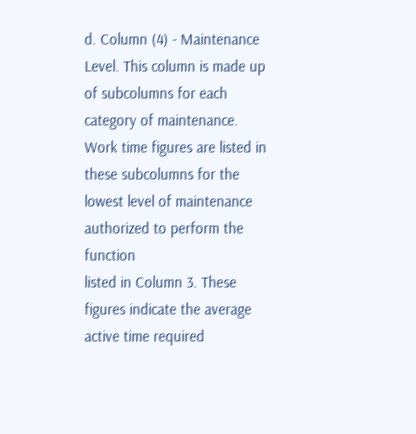d. Column (4) - Maintenance Level. This column is made up of subcolumns for each category of maintenance.
Work time figures are listed in these subcolumns for the lowest level of maintenance authorized to perform the function
listed in Column 3. These figures indicate the average active time required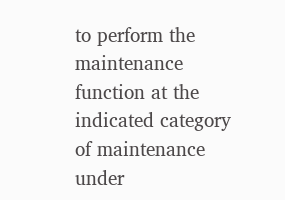to perform the maintenance function at the
indicated category of maintenance under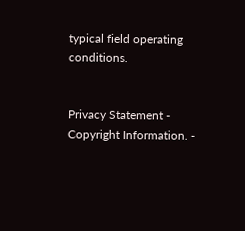typical field operating conditions.


Privacy Statement - Copyright Information. -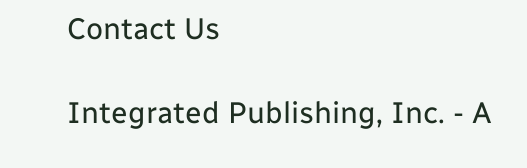Contact Us

Integrated Publishing, Inc. - A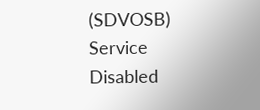(SDVOSB) Service Disabled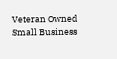Veteran Owned Small Business